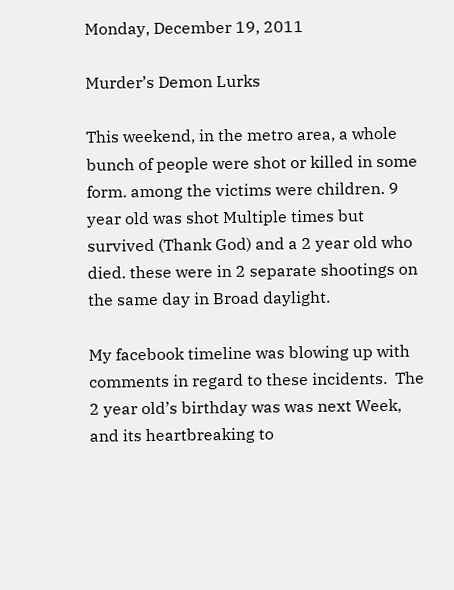Monday, December 19, 2011

Murder’s Demon Lurks

This weekend, in the metro area, a whole bunch of people were shot or killed in some form. among the victims were children. 9 year old was shot Multiple times but survived (Thank God) and a 2 year old who died. these were in 2 separate shootings on the same day in Broad daylight.

My facebook timeline was blowing up with comments in regard to these incidents.  The 2 year old’s birthday was was next Week, and its heartbreaking to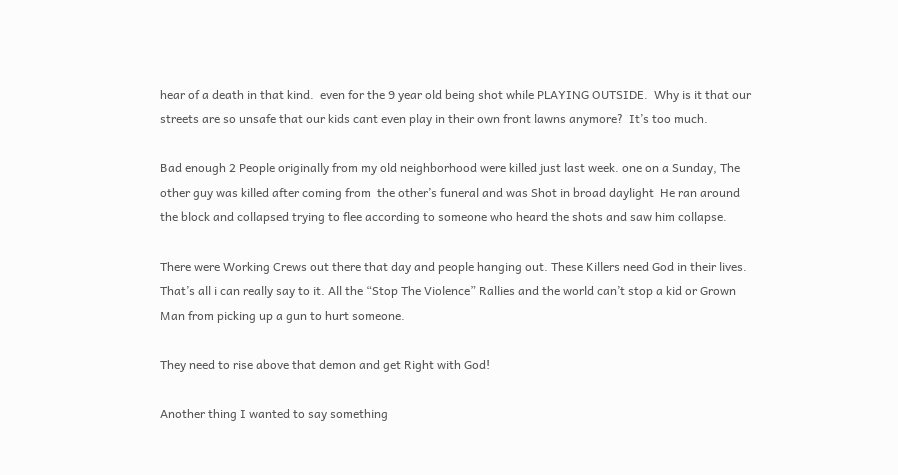hear of a death in that kind.  even for the 9 year old being shot while PLAYING OUTSIDE.  Why is it that our streets are so unsafe that our kids cant even play in their own front lawns anymore?  It’s too much.

Bad enough 2 People originally from my old neighborhood were killed just last week. one on a Sunday, The other guy was killed after coming from  the other’s funeral and was Shot in broad daylight  He ran around the block and collapsed trying to flee according to someone who heard the shots and saw him collapse.

There were Working Crews out there that day and people hanging out. These Killers need God in their lives.  That’s all i can really say to it. All the “Stop The Violence” Rallies and the world can’t stop a kid or Grown Man from picking up a gun to hurt someone.

They need to rise above that demon and get Right with God!

Another thing I wanted to say something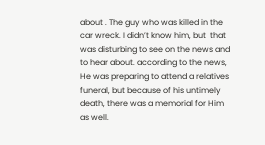about . The guy who was killed in the car wreck. I didn’t know him, but  that was disturbing to see on the news and to hear about. according to the news, He was preparing to attend a relatives funeral, but because of his untimely death, there was a memorial for Him as well.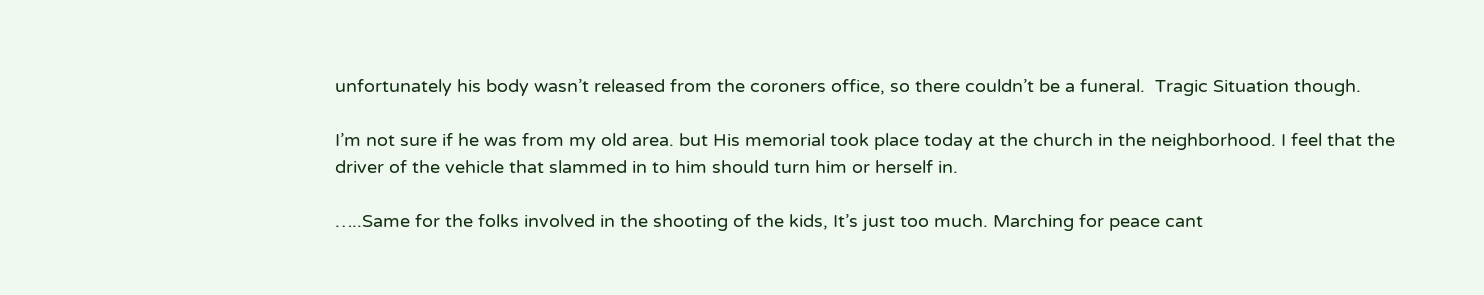unfortunately his body wasn’t released from the coroners office, so there couldn’t be a funeral.  Tragic Situation though.

I’m not sure if he was from my old area. but His memorial took place today at the church in the neighborhood. I feel that the driver of the vehicle that slammed in to him should turn him or herself in.

…..Same for the folks involved in the shooting of the kids, It’s just too much. Marching for peace cant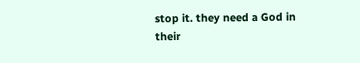stop it. they need a God in their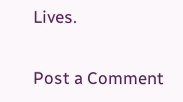Lives.

Post a Comment